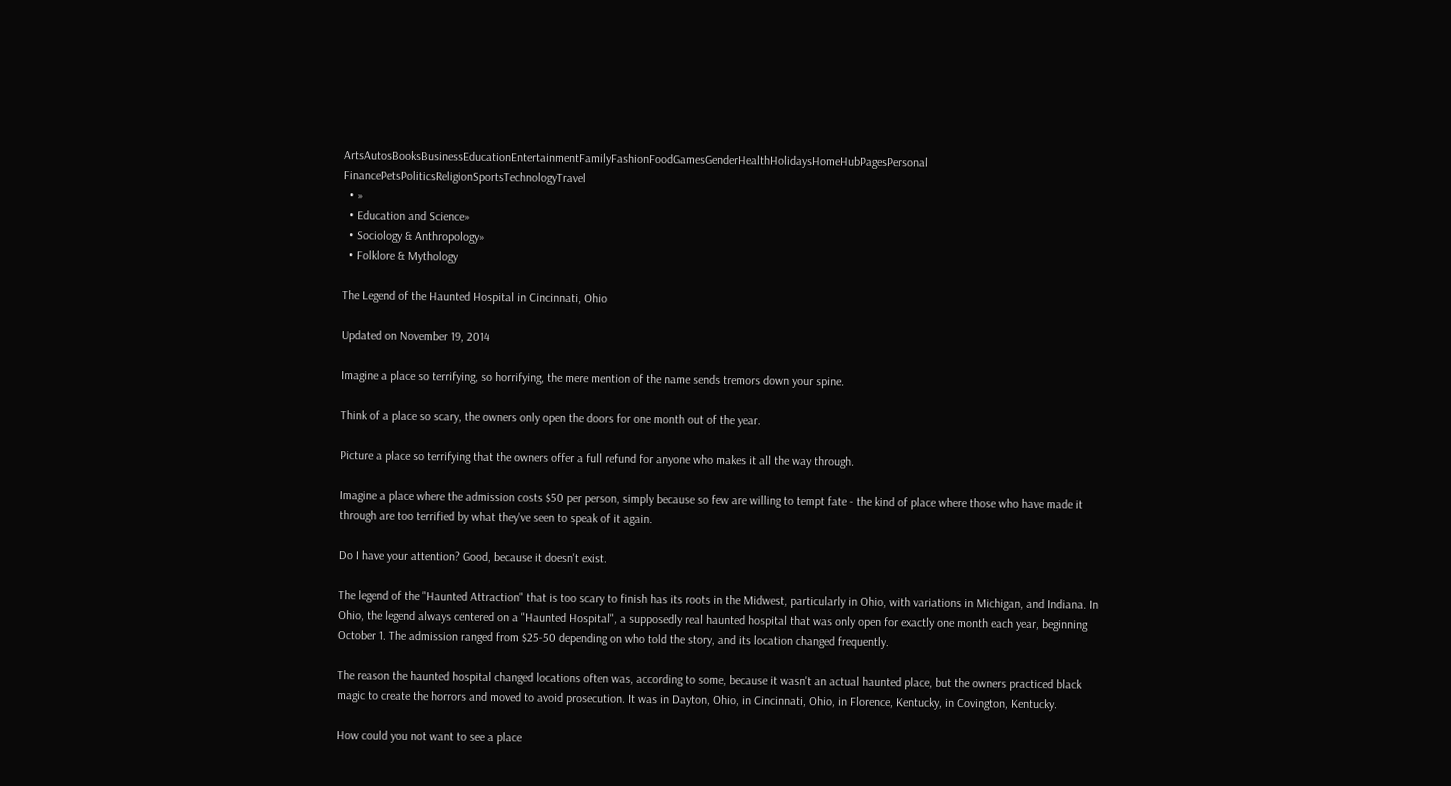ArtsAutosBooksBusinessEducationEntertainmentFamilyFashionFoodGamesGenderHealthHolidaysHomeHubPagesPersonal FinancePetsPoliticsReligionSportsTechnologyTravel
  • »
  • Education and Science»
  • Sociology & Anthropology»
  • Folklore & Mythology

The Legend of the Haunted Hospital in Cincinnati, Ohio

Updated on November 19, 2014

Imagine a place so terrifying, so horrifying, the mere mention of the name sends tremors down your spine.

Think of a place so scary, the owners only open the doors for one month out of the year.

Picture a place so terrifying that the owners offer a full refund for anyone who makes it all the way through.

Imagine a place where the admission costs $50 per person, simply because so few are willing to tempt fate - the kind of place where those who have made it through are too terrified by what they've seen to speak of it again.

Do I have your attention? Good, because it doesn't exist.

The legend of the "Haunted Attraction" that is too scary to finish has its roots in the Midwest, particularly in Ohio, with variations in Michigan, and Indiana. In Ohio, the legend always centered on a "Haunted Hospital", a supposedly real haunted hospital that was only open for exactly one month each year, beginning October 1. The admission ranged from $25-50 depending on who told the story, and its location changed frequently.

The reason the haunted hospital changed locations often was, according to some, because it wasn't an actual haunted place, but the owners practiced black magic to create the horrors and moved to avoid prosecution. It was in Dayton, Ohio, in Cincinnati, Ohio, in Florence, Kentucky, in Covington, Kentucky.

How could you not want to see a place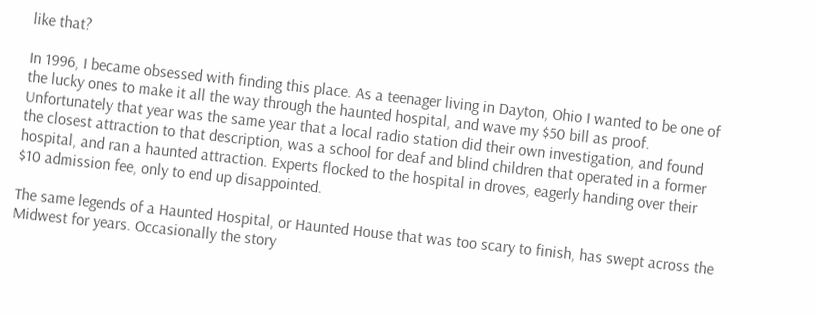like that?

In 1996, I became obsessed with finding this place. As a teenager living in Dayton, Ohio I wanted to be one of the lucky ones to make it all the way through the haunted hospital, and wave my $50 bill as proof. Unfortunately that year was the same year that a local radio station did their own investigation, and found the closest attraction to that description, was a school for deaf and blind children that operated in a former hospital, and ran a haunted attraction. Experts flocked to the hospital in droves, eagerly handing over their $10 admission fee, only to end up disappointed.

The same legends of a Haunted Hospital, or Haunted House that was too scary to finish, has swept across the Midwest for years. Occasionally the story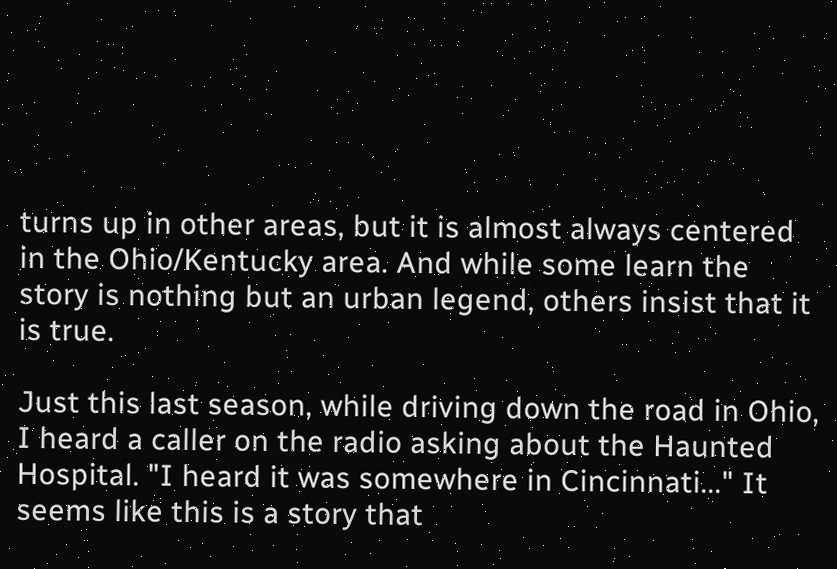turns up in other areas, but it is almost always centered in the Ohio/Kentucky area. And while some learn the story is nothing but an urban legend, others insist that it is true.

Just this last season, while driving down the road in Ohio, I heard a caller on the radio asking about the Haunted Hospital. "I heard it was somewhere in Cincinnati..." It seems like this is a story that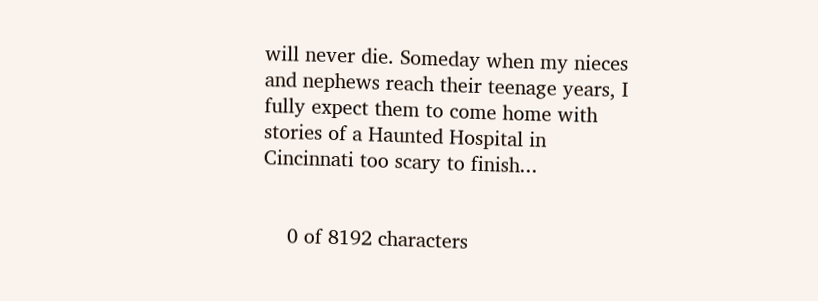will never die. Someday when my nieces and nephews reach their teenage years, I fully expect them to come home with stories of a Haunted Hospital in Cincinnati too scary to finish...


    0 of 8192 characters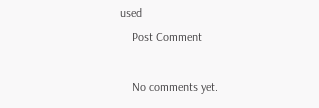used
    Post Comment

    No comments yet.